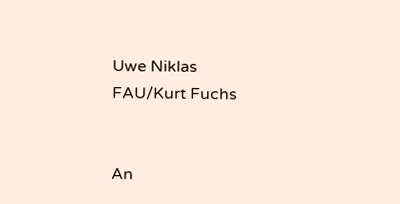Uwe Niklas
FAU/Kurt Fuchs


An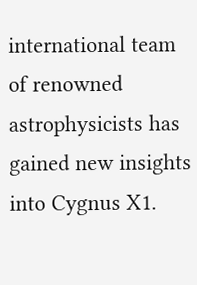international team of renowned astrophysicists has gained new insights into Cygnus X1.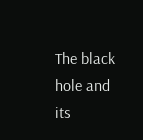The black hole and its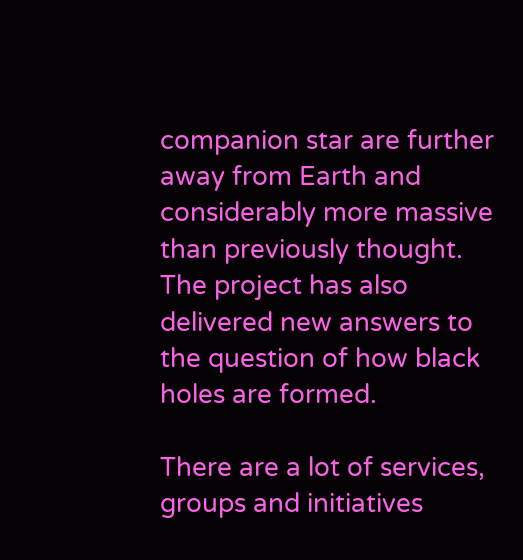companion star are further away from Earth and considerably more massive than previously thought. The project has also delivered new answers to the question of how black holes are formed.

There are a lot of services, groups and initiatives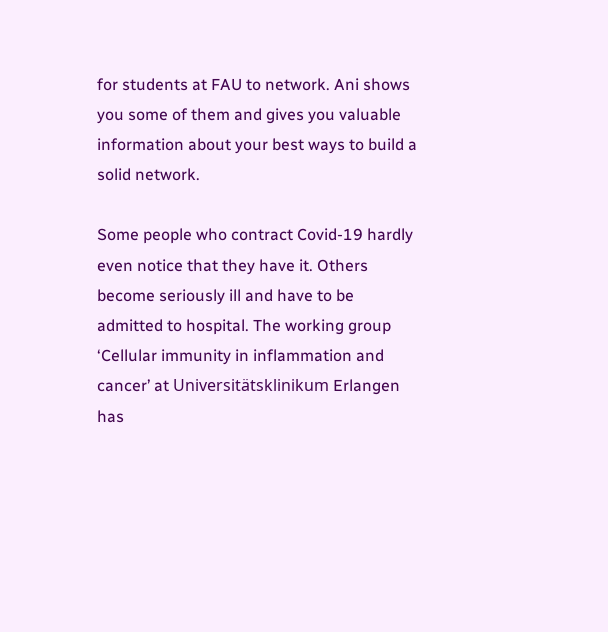for students at FAU to network. Ani shows you some of them and gives you valuable information about your best ways to build a solid network.

Some people who contract Covid-19 hardly even notice that they have it. Others become seriously ill and have to be admitted to hospital. The working group ‘Cellular immunity in inflammation and cancer’ at Universitätsklinikum Erlangen has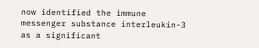now identified the immune messenger substance interleukin-3 as a significant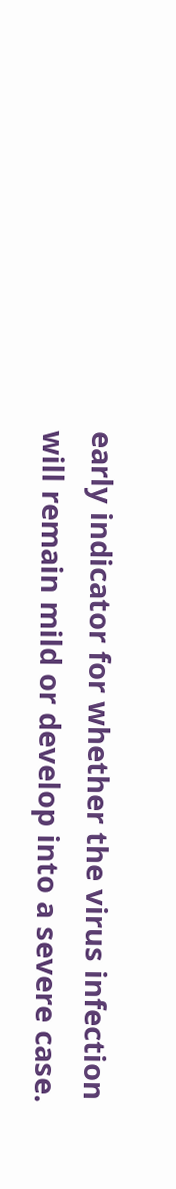early indicator for whether the virus infection will remain mild or develop into a severe case.